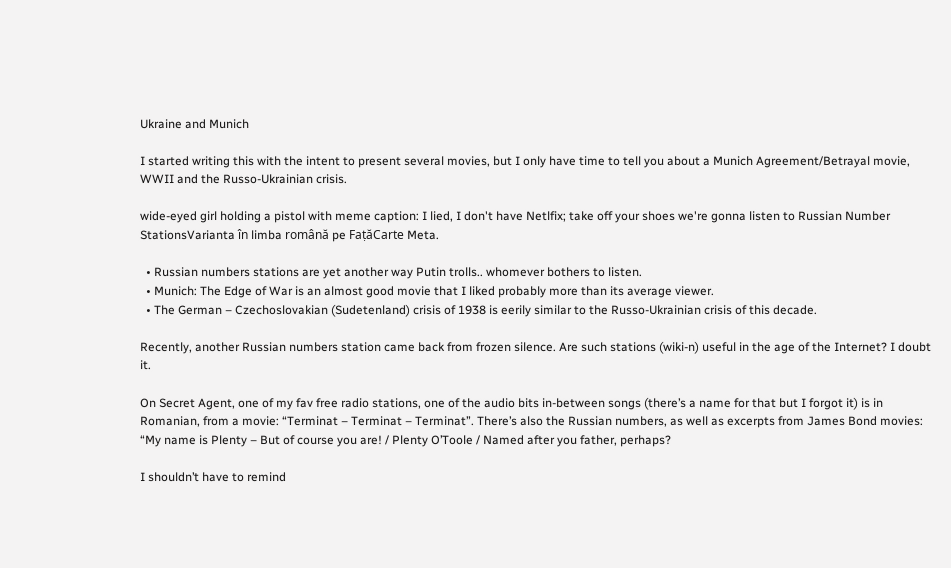Ukraine and Munich

I started writing this with the intent to present several movies, but I only have time to tell you about a Munich Agreement/Betrayal movie, WWII and the Russo-Ukrainian crisis.

wide-eyed girl holding a pistol with meme caption: I lied, I don't have Netlfix; take off your shoes we're gonna listen to Russian Number StationsVarianta în limba română pe FaṭăCarte Meta.

  • Russian numbers stations are yet another way Putin trolls.. whomever bothers to listen.
  • Munich: The Edge of War is an almost good movie that I liked probably more than its average viewer.
  • The German – Czechoslovakian (Sudetenland) crisis of 1938 is eerily similar to the Russo-Ukrainian crisis of this decade.

Recently, another Russian numbers station came back from frozen silence. Are such stations (wiki-n) useful in the age of the Internet? I doubt it.

On Secret Agent, one of my fav free radio stations, one of the audio bits in-between songs (there’s a name for that but I forgot it) is in Romanian, from a movie: “Terminat – Terminat – Terminat”. There’s also the Russian numbers, as well as excerpts from James Bond movies: “My name is Plenty – But of course you are! / Plenty O’Toole / Named after you father, perhaps?

I shouldn’t have to remind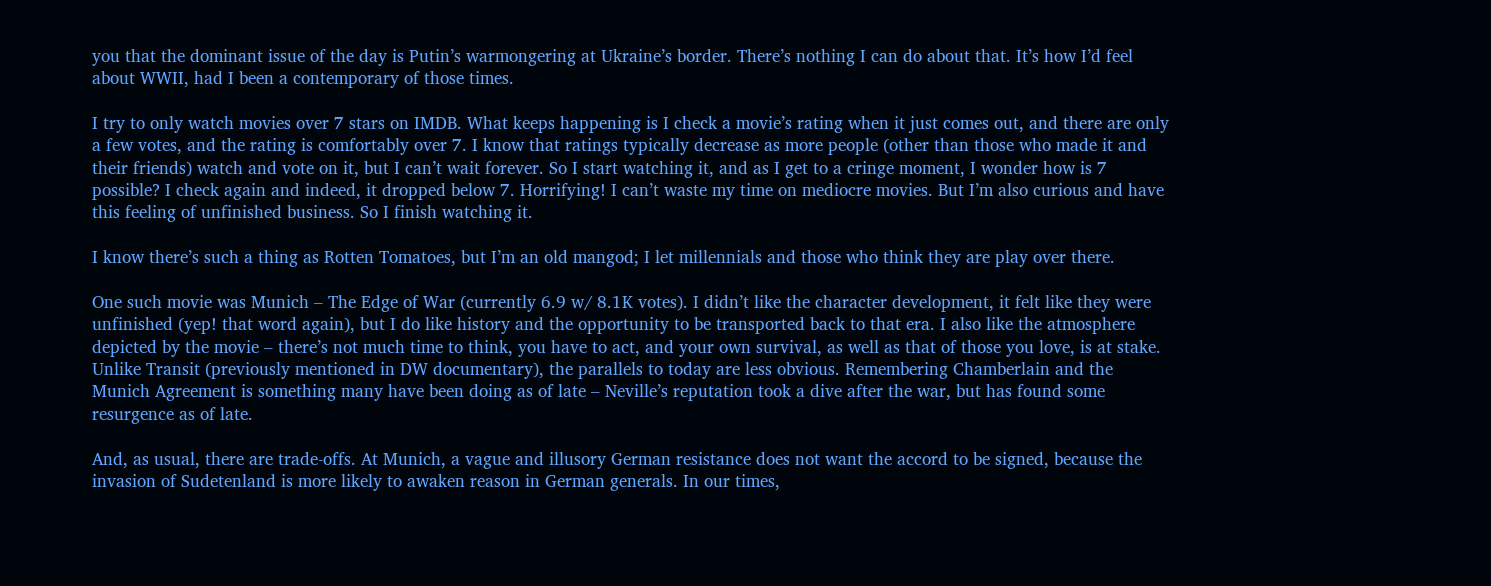you that the dominant issue of the day is Putin’s warmongering at Ukraine’s border. There’s nothing I can do about that. It’s how I’d feel about WWII, had I been a contemporary of those times.

I try to only watch movies over 7 stars on IMDB. What keeps happening is I check a movie’s rating when it just comes out, and there are only a few votes, and the rating is comfortably over 7. I know that ratings typically decrease as more people (other than those who made it and their friends) watch and vote on it, but I can’t wait forever. So I start watching it, and as I get to a cringe moment, I wonder how is 7 possible? I check again and indeed, it dropped below 7. Horrifying! I can’t waste my time on mediocre movies. But I’m also curious and have this feeling of unfinished business. So I finish watching it.

I know there’s such a thing as Rotten Tomatoes, but I’m an old mangod; I let millennials and those who think they are play over there.

One such movie was Munich – The Edge of War (currently 6.9 w/ 8.1K votes). I didn’t like the character development, it felt like they were unfinished (yep! that word again), but I do like history and the opportunity to be transported back to that era. I also like the atmosphere depicted by the movie – there’s not much time to think, you have to act, and your own survival, as well as that of those you love, is at stake. Unlike Transit (previously mentioned in DW documentary), the parallels to today are less obvious. Remembering Chamberlain and the Munich Agreement is something many have been doing as of late – Neville’s reputation took a dive after the war, but has found some resurgence as of late.

And, as usual, there are trade-offs. At Munich, a vague and illusory German resistance does not want the accord to be signed, because the invasion of Sudetenland is more likely to awaken reason in German generals. In our times,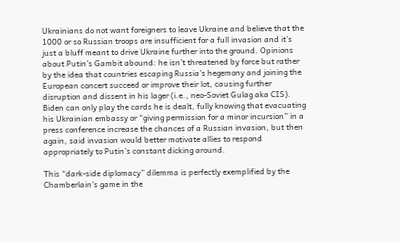Ukrainians do not want foreigners to leave Ukraine and believe that the 1000 or so Russian troops are insufficient for a full invasion and it’s just a bluff meant to drive Ukraine further into the ground. Opinions about Putin’s Gambit abound: he isn’t threatened by force but rather by the idea that countries escaping Russia’s hegemony and joining the European concert succeed or improve their lot, causing further disruption and dissent in his lager (i.e., neo-Soviet Gulag aka CIS). Biden can only play the cards he is dealt, fully knowing that evacuating his Ukrainian embassy or “giving permission for a minor incursion” in a press conference increase the chances of a Russian invasion, but then again, said invasion would better motivate allies to respond appropriately to Putin’s constant dicking around.

This “dark-side diplomacy” dilemma is perfectly exemplified by the Chamberlain’s game in the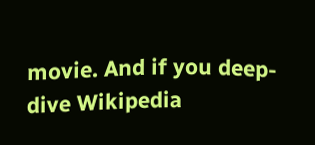movie. And if you deep-dive Wikipedia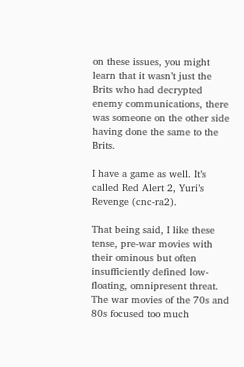on these issues, you might learn that it wasn’t just the Brits who had decrypted enemy communications, there was someone on the other side having done the same to the Brits.

I have a game as well. It’s called Red Alert 2, Yuri’s Revenge (cnc-ra2).

That being said, I like these tense, pre-war movies with their ominous but often insufficiently defined low-floating, omnipresent threat. The war movies of the 70s and 80s focused too much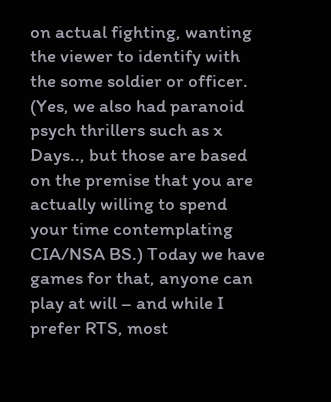on actual fighting, wanting the viewer to identify with the some soldier or officer. (Yes, we also had paranoid psych thrillers such as x Days.., but those are based on the premise that you are actually willing to spend your time contemplating CIA/NSA BS.) Today we have games for that, anyone can play at will – and while I prefer RTS, most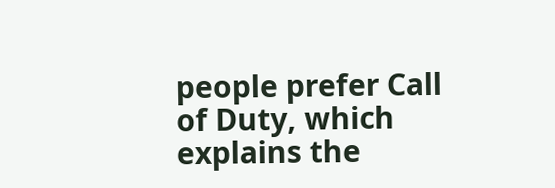people prefer Call of Duty, which explains the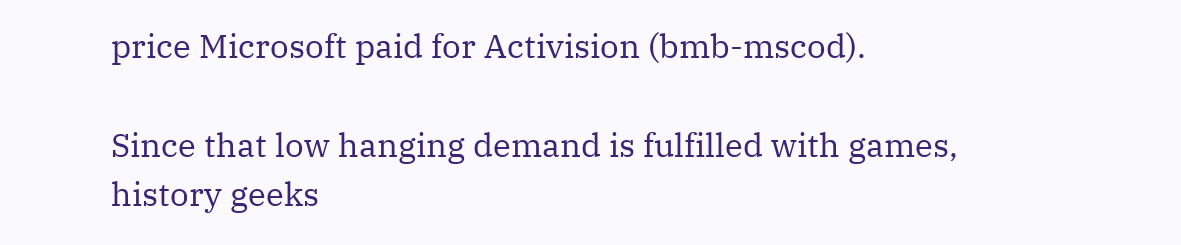price Microsoft paid for Activision (bmb-mscod).

Since that low hanging demand is fulfilled with games, history geeks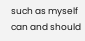such as myself can and should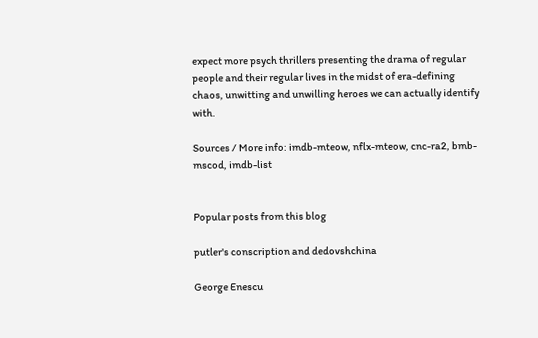expect more psych thrillers presenting the drama of regular people and their regular lives in the midst of era-defining chaos, unwitting and unwilling heroes we can actually identify with.

Sources / More info: imdb-mteow, nflx-mteow, cnc-ra2, bmb-mscod, imdb-list


Popular posts from this blog

putler's conscription and dedovshchina

George Enescu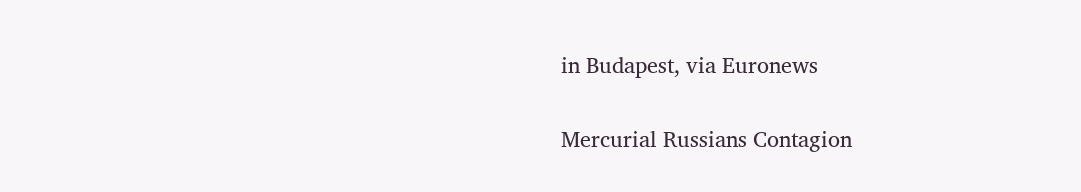in Budapest, via Euronews

Mercurial Russians Contagion